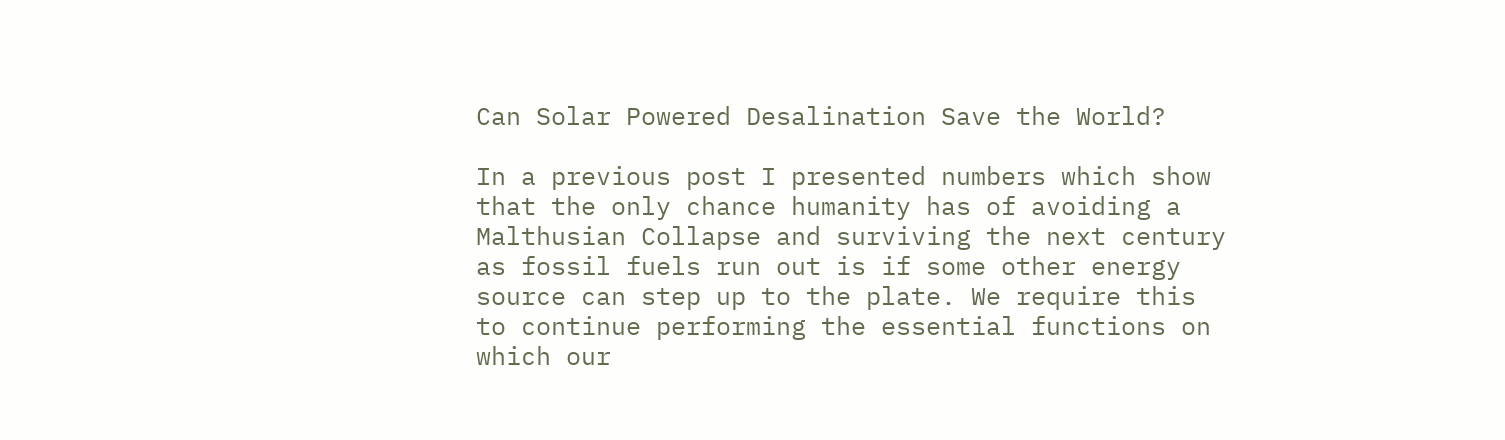Can Solar Powered Desalination Save the World?

In a previous post I presented numbers which show that the only chance humanity has of avoiding a Malthusian Collapse and surviving the next century as fossil fuels run out is if some other energy source can step up to the plate. We require this to continue performing the essential functions on which our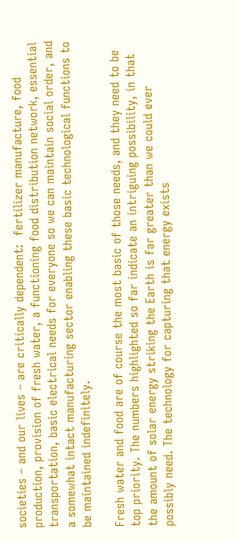societies – and our lives – are critically dependent:  fertilizer manufacture, food production, provision of fresh water, a functioning food distribution network, essential transportation, basic electrical needs for everyone so we can maintain social order, and a somewhat intact manufacturing sector enabling these basic technological functions to be maintained indefinitely.

Fresh water and food are of course the most basic of those needs, and they need to be top priority. The numbers highlighted so far indicate an intriguing possibility, in that the amount of solar energy striking the Earth is far greater than we could ever possibly need. The technology for capturing that energy exists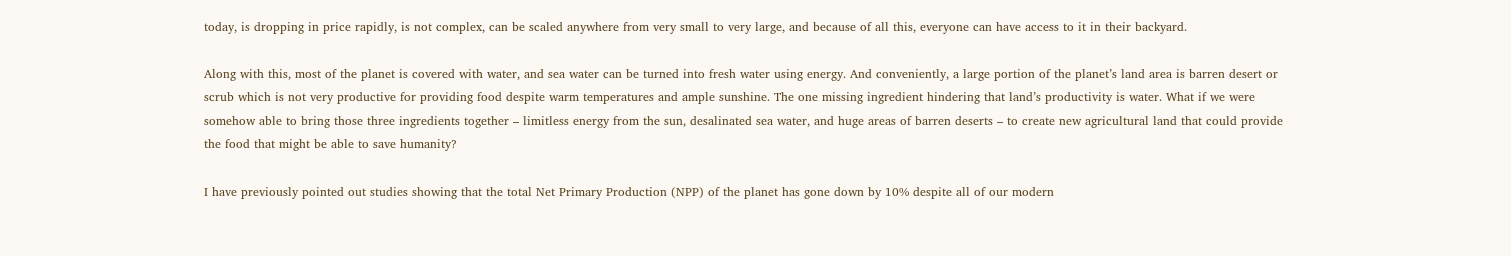today, is dropping in price rapidly, is not complex, can be scaled anywhere from very small to very large, and because of all this, everyone can have access to it in their backyard.

Along with this, most of the planet is covered with water, and sea water can be turned into fresh water using energy. And conveniently, a large portion of the planet’s land area is barren desert or scrub which is not very productive for providing food despite warm temperatures and ample sunshine. The one missing ingredient hindering that land’s productivity is water. What if we were somehow able to bring those three ingredients together – limitless energy from the sun, desalinated sea water, and huge areas of barren deserts – to create new agricultural land that could provide the food that might be able to save humanity?

I have previously pointed out studies showing that the total Net Primary Production (NPP) of the planet has gone down by 10% despite all of our modern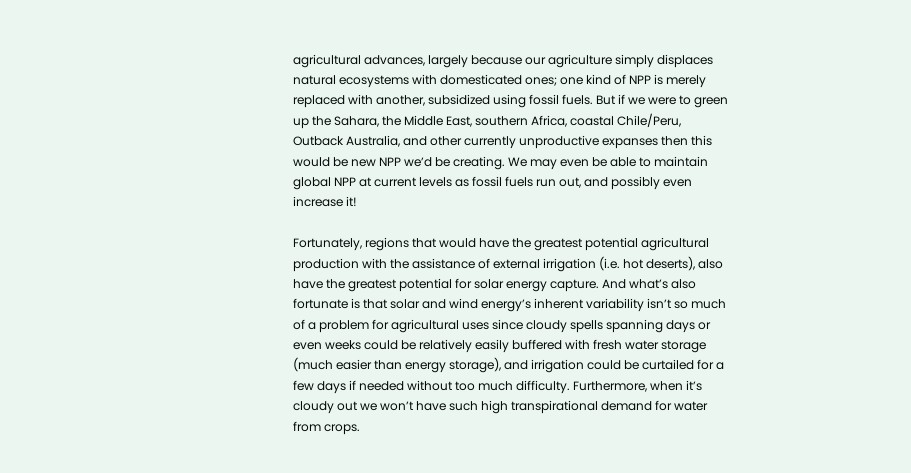agricultural advances, largely because our agriculture simply displaces natural ecosystems with domesticated ones; one kind of NPP is merely replaced with another, subsidized using fossil fuels. But if we were to green up the Sahara, the Middle East, southern Africa, coastal Chile/Peru, Outback Australia, and other currently unproductive expanses then this would be new NPP we’d be creating. We may even be able to maintain global NPP at current levels as fossil fuels run out, and possibly even increase it!

Fortunately, regions that would have the greatest potential agricultural production with the assistance of external irrigation (i.e. hot deserts), also have the greatest potential for solar energy capture. And what’s also fortunate is that solar and wind energy’s inherent variability isn’t so much of a problem for agricultural uses since cloudy spells spanning days or even weeks could be relatively easily buffered with fresh water storage (much easier than energy storage), and irrigation could be curtailed for a few days if needed without too much difficulty. Furthermore, when it’s cloudy out we won’t have such high transpirational demand for water from crops.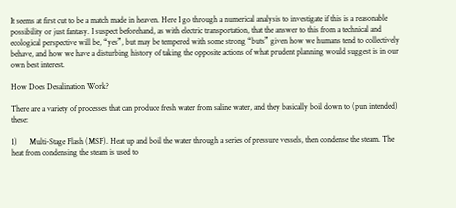It seems at first cut to be a match made in heaven. Here I go through a numerical analysis to investigate if this is a reasonable possibility or just fantasy. I suspect beforehand, as with electric transportation, that the answer to this from a technical and ecological perspective will be, “yes”, but may be tempered with some strong “buts” given how we humans tend to collectively behave, and how we have a disturbing history of taking the opposite actions of what prudent planning would suggest is in our own best interest.

How Does Desalination Work?

There are a variety of processes that can produce fresh water from saline water, and they basically boil down to (pun intended) these:

1)      Multi-Stage Flash (MSF). Heat up and boil the water through a series of pressure vessels, then condense the steam. The heat from condensing the steam is used to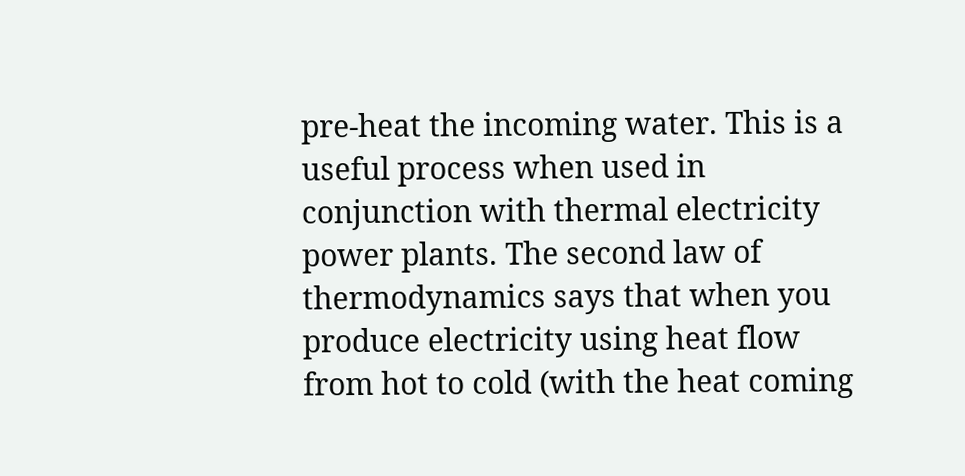pre-heat the incoming water. This is a useful process when used in conjunction with thermal electricity power plants. The second law of thermodynamics says that when you produce electricity using heat flow from hot to cold (with the heat coming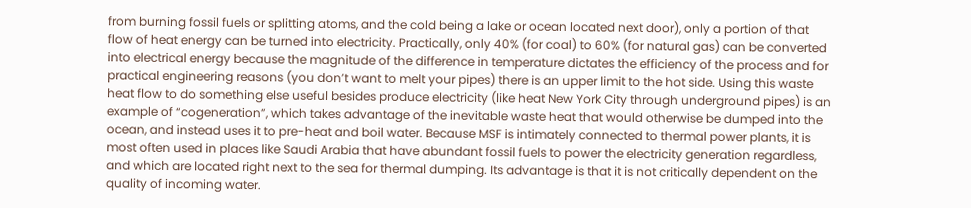from burning fossil fuels or splitting atoms, and the cold being a lake or ocean located next door), only a portion of that flow of heat energy can be turned into electricity. Practically, only 40% (for coal) to 60% (for natural gas) can be converted into electrical energy because the magnitude of the difference in temperature dictates the efficiency of the process and for practical engineering reasons (you don’t want to melt your pipes) there is an upper limit to the hot side. Using this waste heat flow to do something else useful besides produce electricity (like heat New York City through underground pipes) is an example of “cogeneration”, which takes advantage of the inevitable waste heat that would otherwise be dumped into the ocean, and instead uses it to pre-heat and boil water. Because MSF is intimately connected to thermal power plants, it is most often used in places like Saudi Arabia that have abundant fossil fuels to power the electricity generation regardless, and which are located right next to the sea for thermal dumping. Its advantage is that it is not critically dependent on the quality of incoming water.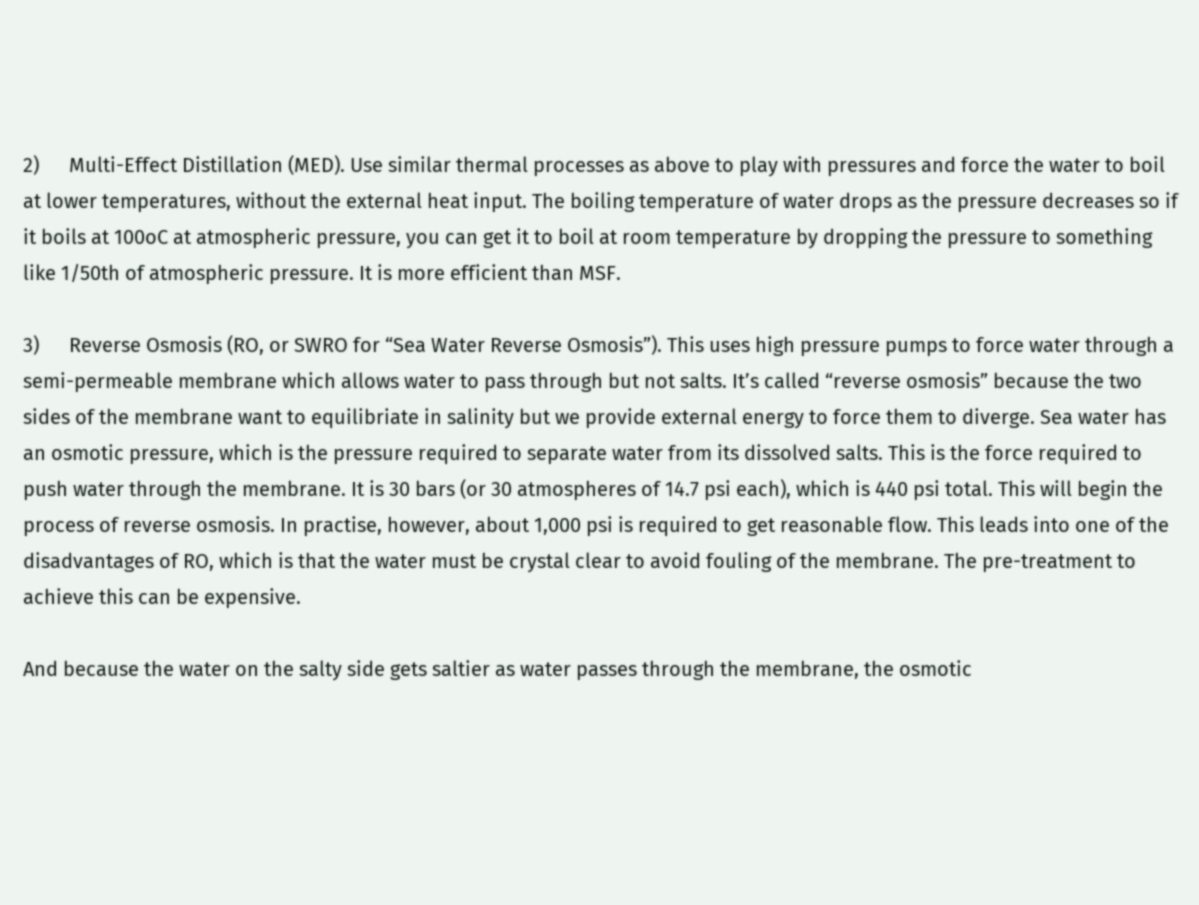2)      Multi-Effect Distillation (MED). Use similar thermal processes as above to play with pressures and force the water to boil at lower temperatures, without the external heat input. The boiling temperature of water drops as the pressure decreases so if it boils at 100oC at atmospheric pressure, you can get it to boil at room temperature by dropping the pressure to something like 1/50th of atmospheric pressure. It is more efficient than MSF.

3)      Reverse Osmosis (RO, or SWRO for “Sea Water Reverse Osmosis”). This uses high pressure pumps to force water through a semi-permeable membrane which allows water to pass through but not salts. It’s called “reverse osmosis” because the two sides of the membrane want to equilibriate in salinity but we provide external energy to force them to diverge. Sea water has an osmotic pressure, which is the pressure required to separate water from its dissolved salts. This is the force required to push water through the membrane. It is 30 bars (or 30 atmospheres of 14.7 psi each), which is 440 psi total. This will begin the process of reverse osmosis. In practise, however, about 1,000 psi is required to get reasonable flow. This leads into one of the disadvantages of RO, which is that the water must be crystal clear to avoid fouling of the membrane. The pre-treatment to achieve this can be expensive.

And because the water on the salty side gets saltier as water passes through the membrane, the osmotic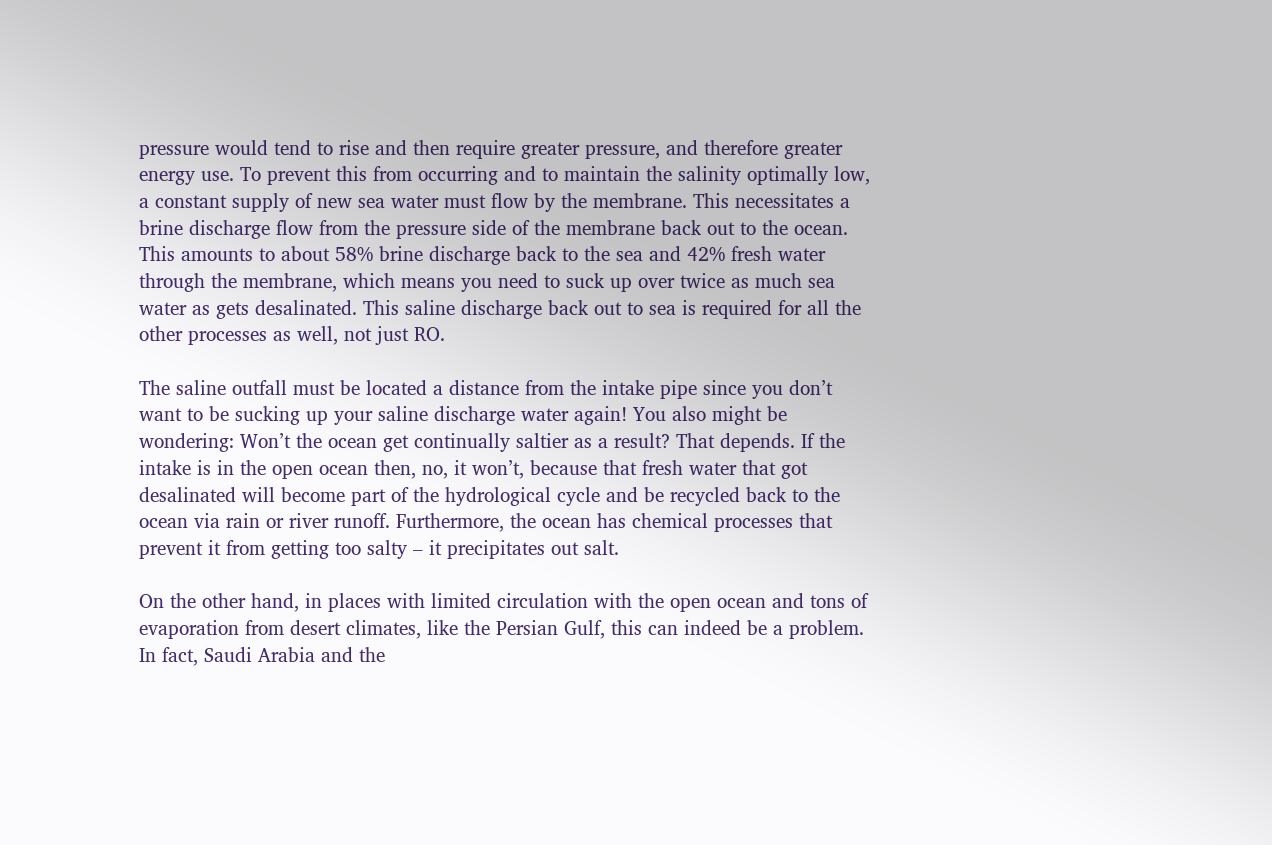pressure would tend to rise and then require greater pressure, and therefore greater energy use. To prevent this from occurring and to maintain the salinity optimally low, a constant supply of new sea water must flow by the membrane. This necessitates a brine discharge flow from the pressure side of the membrane back out to the ocean. This amounts to about 58% brine discharge back to the sea and 42% fresh water through the membrane, which means you need to suck up over twice as much sea water as gets desalinated. This saline discharge back out to sea is required for all the other processes as well, not just RO.

The saline outfall must be located a distance from the intake pipe since you don’t want to be sucking up your saline discharge water again! You also might be wondering: Won’t the ocean get continually saltier as a result? That depends. If the intake is in the open ocean then, no, it won’t, because that fresh water that got desalinated will become part of the hydrological cycle and be recycled back to the ocean via rain or river runoff. Furthermore, the ocean has chemical processes that prevent it from getting too salty – it precipitates out salt.

On the other hand, in places with limited circulation with the open ocean and tons of evaporation from desert climates, like the Persian Gulf, this can indeed be a problem. In fact, Saudi Arabia and the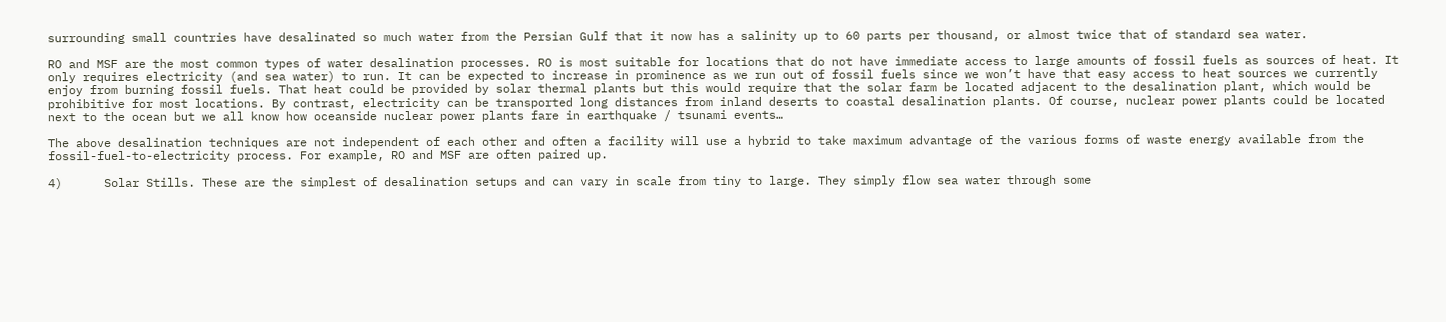surrounding small countries have desalinated so much water from the Persian Gulf that it now has a salinity up to 60 parts per thousand, or almost twice that of standard sea water.

RO and MSF are the most common types of water desalination processes. RO is most suitable for locations that do not have immediate access to large amounts of fossil fuels as sources of heat. It only requires electricity (and sea water) to run. It can be expected to increase in prominence as we run out of fossil fuels since we won’t have that easy access to heat sources we currently enjoy from burning fossil fuels. That heat could be provided by solar thermal plants but this would require that the solar farm be located adjacent to the desalination plant, which would be prohibitive for most locations. By contrast, electricity can be transported long distances from inland deserts to coastal desalination plants. Of course, nuclear power plants could be located next to the ocean but we all know how oceanside nuclear power plants fare in earthquake / tsunami events…

The above desalination techniques are not independent of each other and often a facility will use a hybrid to take maximum advantage of the various forms of waste energy available from the fossil-fuel-to-electricity process. For example, RO and MSF are often paired up.

4)      Solar Stills. These are the simplest of desalination setups and can vary in scale from tiny to large. They simply flow sea water through some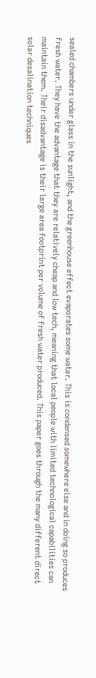sealed chambers under glass in the sunlight, and the greenhouse effect evaporates some water. This is condensed somewhere else and in doing so produces fresh water. They have the advantage that they are relatively cheap and low tech, meaning that local people with limited technological capabilities can maintain them. Their disadvantage is their large area footprint per volume of fresh water produced. This paper goes through the many different direct solar desalination techniques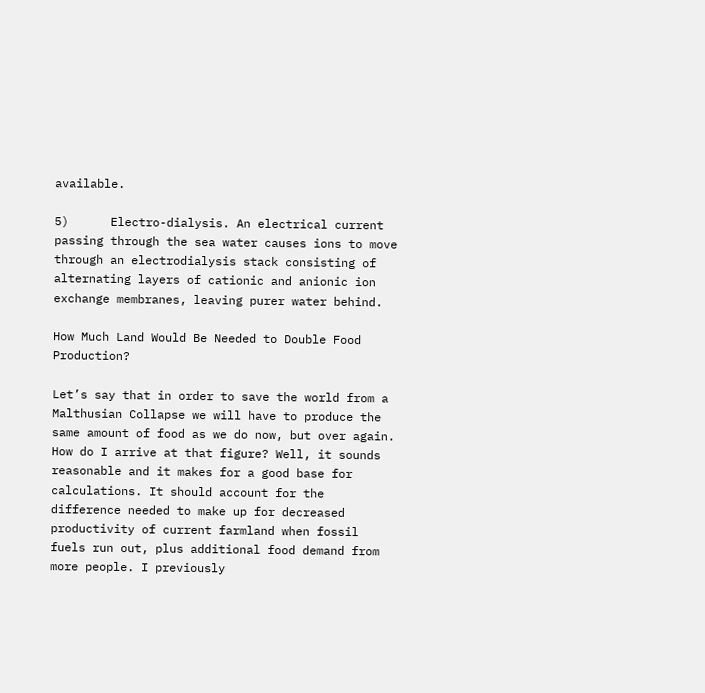available.

5)      Electro-dialysis. An electrical current passing through the sea water causes ions to move through an electrodialysis stack consisting of alternating layers of cationic and anionic ion exchange membranes, leaving purer water behind.

How Much Land Would Be Needed to Double Food Production?

Let’s say that in order to save the world from a Malthusian Collapse we will have to produce the same amount of food as we do now, but over again. How do I arrive at that figure? Well, it sounds reasonable and it makes for a good base for calculations. It should account for the difference needed to make up for decreased productivity of current farmland when fossil fuels run out, plus additional food demand from more people. I previously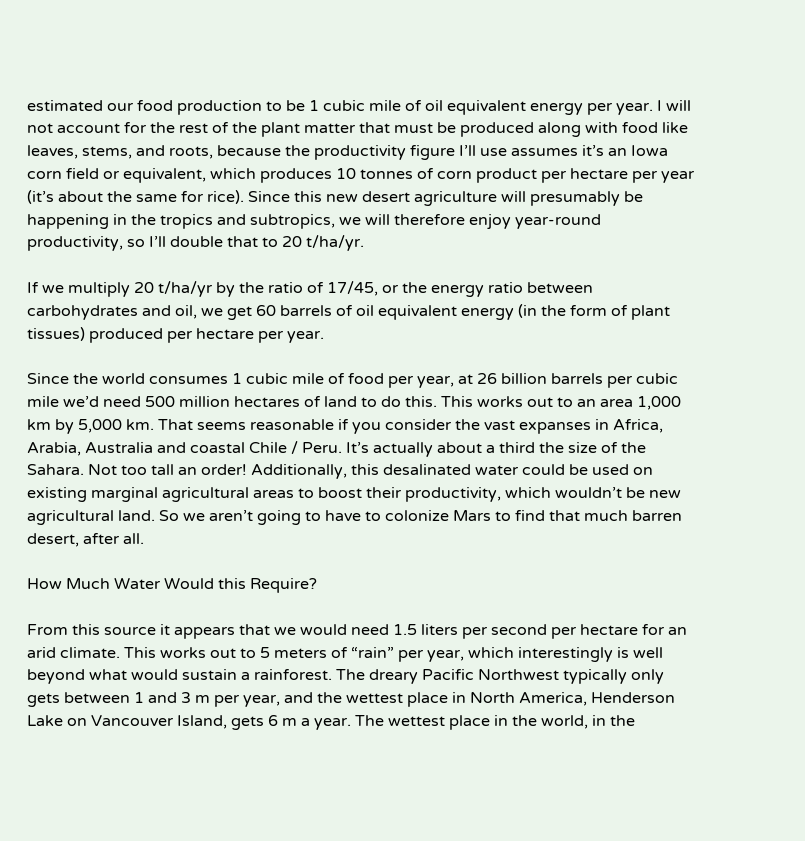estimated our food production to be 1 cubic mile of oil equivalent energy per year. I will not account for the rest of the plant matter that must be produced along with food like leaves, stems, and roots, because the productivity figure I’ll use assumes it’s an Iowa corn field or equivalent, which produces 10 tonnes of corn product per hectare per year (it’s about the same for rice). Since this new desert agriculture will presumably be happening in the tropics and subtropics, we will therefore enjoy year-round productivity, so I’ll double that to 20 t/ha/yr.

If we multiply 20 t/ha/yr by the ratio of 17/45, or the energy ratio between carbohydrates and oil, we get 60 barrels of oil equivalent energy (in the form of plant tissues) produced per hectare per year.

Since the world consumes 1 cubic mile of food per year, at 26 billion barrels per cubic mile we’d need 500 million hectares of land to do this. This works out to an area 1,000 km by 5,000 km. That seems reasonable if you consider the vast expanses in Africa, Arabia, Australia and coastal Chile / Peru. It’s actually about a third the size of the Sahara. Not too tall an order! Additionally, this desalinated water could be used on existing marginal agricultural areas to boost their productivity, which wouldn’t be new agricultural land. So we aren’t going to have to colonize Mars to find that much barren desert, after all.

How Much Water Would this Require?

From this source it appears that we would need 1.5 liters per second per hectare for an arid climate. This works out to 5 meters of “rain” per year, which interestingly is well beyond what would sustain a rainforest. The dreary Pacific Northwest typically only gets between 1 and 3 m per year, and the wettest place in North America, Henderson Lake on Vancouver Island, gets 6 m a year. The wettest place in the world, in the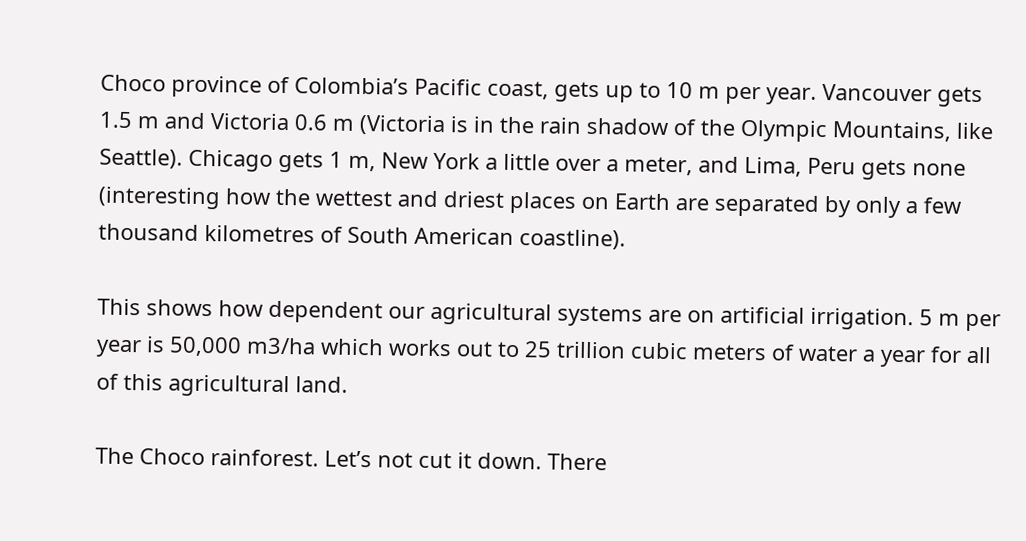Choco province of Colombia’s Pacific coast, gets up to 10 m per year. Vancouver gets 1.5 m and Victoria 0.6 m (Victoria is in the rain shadow of the Olympic Mountains, like Seattle). Chicago gets 1 m, New York a little over a meter, and Lima, Peru gets none (interesting how the wettest and driest places on Earth are separated by only a few thousand kilometres of South American coastline).

This shows how dependent our agricultural systems are on artificial irrigation. 5 m per year is 50,000 m3/ha which works out to 25 trillion cubic meters of water a year for all of this agricultural land.

The Choco rainforest. Let’s not cut it down. There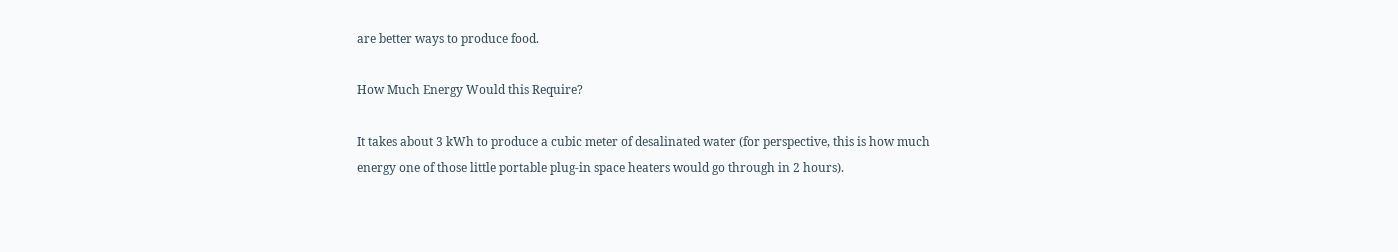are better ways to produce food.

How Much Energy Would this Require?

It takes about 3 kWh to produce a cubic meter of desalinated water (for perspective, this is how much energy one of those little portable plug-in space heaters would go through in 2 hours).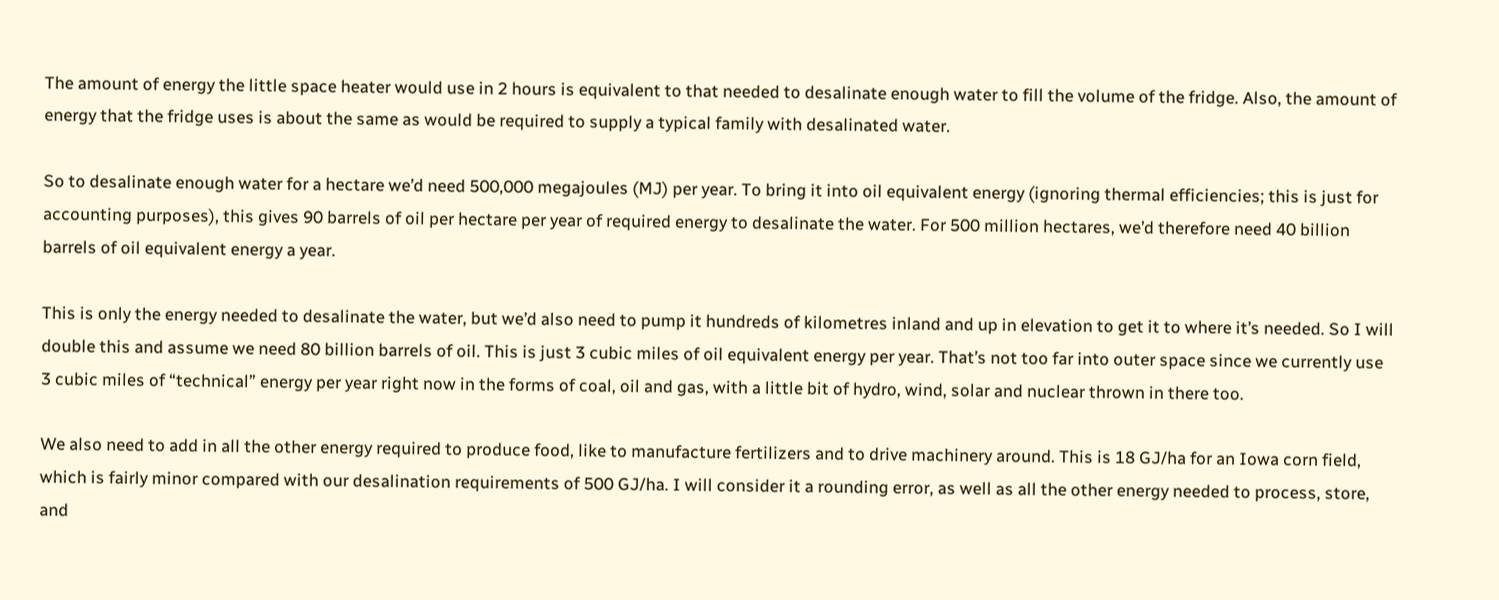The amount of energy the little space heater would use in 2 hours is equivalent to that needed to desalinate enough water to fill the volume of the fridge. Also, the amount of energy that the fridge uses is about the same as would be required to supply a typical family with desalinated water.

So to desalinate enough water for a hectare we’d need 500,000 megajoules (MJ) per year. To bring it into oil equivalent energy (ignoring thermal efficiencies; this is just for accounting purposes), this gives 90 barrels of oil per hectare per year of required energy to desalinate the water. For 500 million hectares, we’d therefore need 40 billion barrels of oil equivalent energy a year.

This is only the energy needed to desalinate the water, but we’d also need to pump it hundreds of kilometres inland and up in elevation to get it to where it’s needed. So I will double this and assume we need 80 billion barrels of oil. This is just 3 cubic miles of oil equivalent energy per year. That’s not too far into outer space since we currently use 3 cubic miles of “technical” energy per year right now in the forms of coal, oil and gas, with a little bit of hydro, wind, solar and nuclear thrown in there too.

We also need to add in all the other energy required to produce food, like to manufacture fertilizers and to drive machinery around. This is 18 GJ/ha for an Iowa corn field, which is fairly minor compared with our desalination requirements of 500 GJ/ha. I will consider it a rounding error, as well as all the other energy needed to process, store, and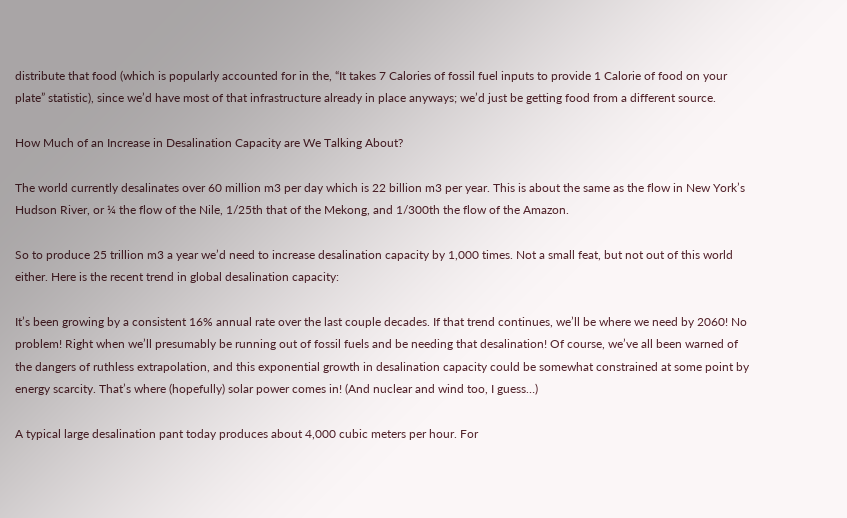distribute that food (which is popularly accounted for in the, “It takes 7 Calories of fossil fuel inputs to provide 1 Calorie of food on your plate” statistic), since we’d have most of that infrastructure already in place anyways; we’d just be getting food from a different source.

How Much of an Increase in Desalination Capacity are We Talking About?

The world currently desalinates over 60 million m3 per day which is 22 billion m3 per year. This is about the same as the flow in New York’s Hudson River, or ¼ the flow of the Nile, 1/25th that of the Mekong, and 1/300th the flow of the Amazon.

So to produce 25 trillion m3 a year we’d need to increase desalination capacity by 1,000 times. Not a small feat, but not out of this world either. Here is the recent trend in global desalination capacity:

It’s been growing by a consistent 16% annual rate over the last couple decades. If that trend continues, we’ll be where we need by 2060! No problem! Right when we’ll presumably be running out of fossil fuels and be needing that desalination! Of course, we’ve all been warned of the dangers of ruthless extrapolation, and this exponential growth in desalination capacity could be somewhat constrained at some point by energy scarcity. That’s where (hopefully) solar power comes in! (And nuclear and wind too, I guess…)

A typical large desalination pant today produces about 4,000 cubic meters per hour. For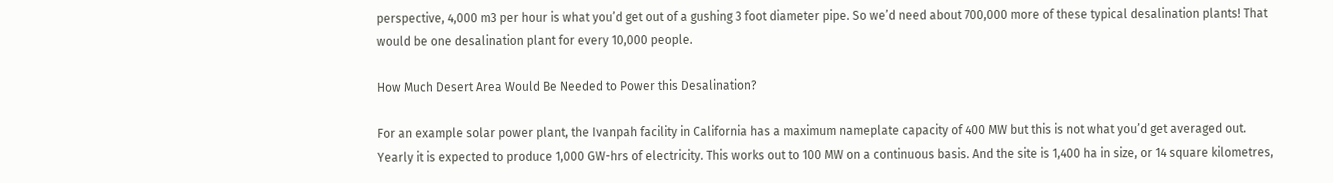perspective, 4,000 m3 per hour is what you’d get out of a gushing 3 foot diameter pipe. So we’d need about 700,000 more of these typical desalination plants! That would be one desalination plant for every 10,000 people.

How Much Desert Area Would Be Needed to Power this Desalination?

For an example solar power plant, the Ivanpah facility in California has a maximum nameplate capacity of 400 MW but this is not what you’d get averaged out. Yearly it is expected to produce 1,000 GW-hrs of electricity. This works out to 100 MW on a continuous basis. And the site is 1,400 ha in size, or 14 square kilometres,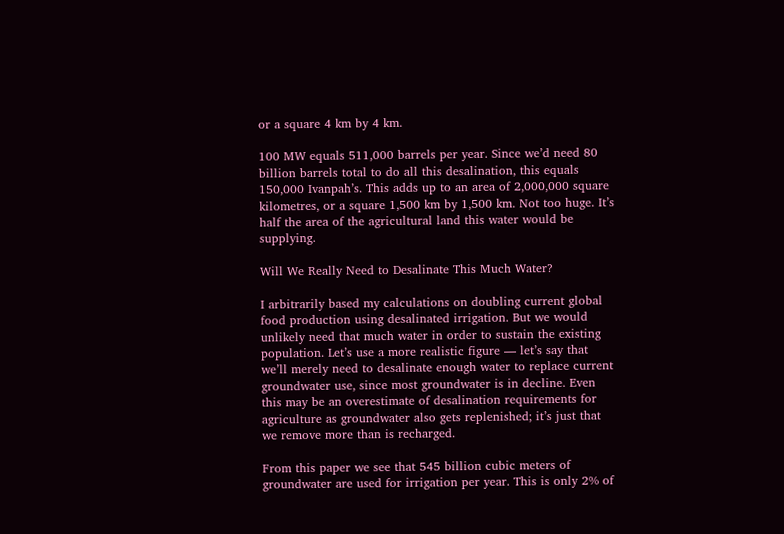or a square 4 km by 4 km.

100 MW equals 511,000 barrels per year. Since we’d need 80 billion barrels total to do all this desalination, this equals 150,000 Ivanpah’s. This adds up to an area of 2,000,000 square kilometres, or a square 1,500 km by 1,500 km. Not too huge. It’s half the area of the agricultural land this water would be supplying.

Will We Really Need to Desalinate This Much Water?

I arbitrarily based my calculations on doubling current global food production using desalinated irrigation. But we would unlikely need that much water in order to sustain the existing population. Let’s use a more realistic figure — let’s say that we’ll merely need to desalinate enough water to replace current groundwater use, since most groundwater is in decline. Even this may be an overestimate of desalination requirements for agriculture as groundwater also gets replenished; it’s just that we remove more than is recharged.

From this paper we see that 545 billion cubic meters of groundwater are used for irrigation per year. This is only 2% of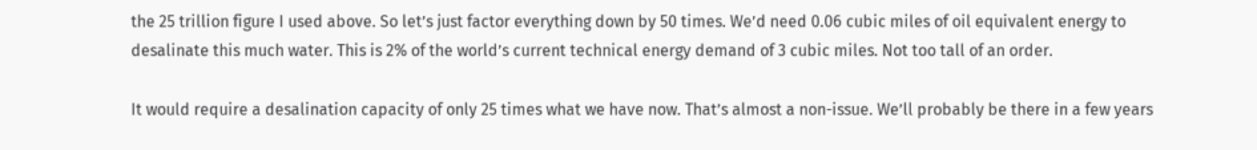the 25 trillion figure I used above. So let’s just factor everything down by 50 times. We’d need 0.06 cubic miles of oil equivalent energy to desalinate this much water. This is 2% of the world’s current technical energy demand of 3 cubic miles. Not too tall of an order.

It would require a desalination capacity of only 25 times what we have now. That’s almost a non-issue. We’ll probably be there in a few years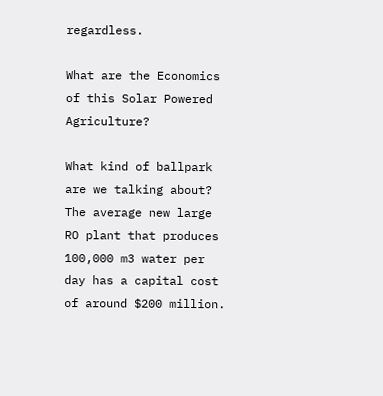regardless.

What are the Economics of this Solar Powered Agriculture?

What kind of ballpark are we talking about? The average new large RO plant that produces 100,000 m3 water per day has a capital cost of around $200 million.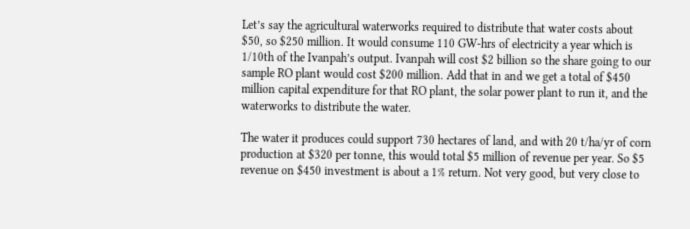Let’s say the agricultural waterworks required to distribute that water costs about $50, so $250 million. It would consume 110 GW-hrs of electricity a year which is 1/10th of the Ivanpah’s output. Ivanpah will cost $2 billion so the share going to our sample RO plant would cost $200 million. Add that in and we get a total of $450 million capital expenditure for that RO plant, the solar power plant to run it, and the waterworks to distribute the water.

The water it produces could support 730 hectares of land, and with 20 t/ha/yr of corn production at $320 per tonne, this would total $5 million of revenue per year. So $5 revenue on $450 investment is about a 1% return. Not very good, but very close to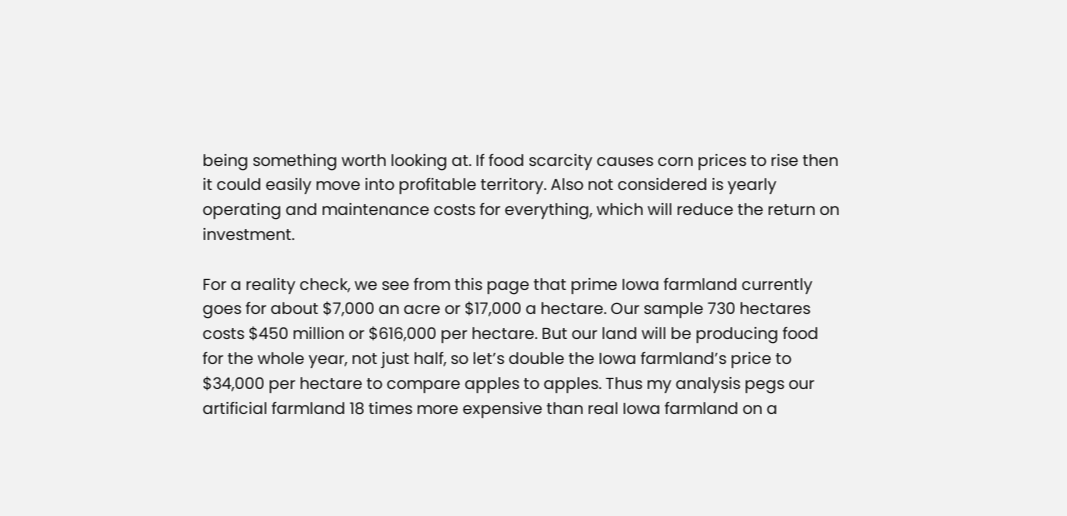being something worth looking at. If food scarcity causes corn prices to rise then it could easily move into profitable territory. Also not considered is yearly operating and maintenance costs for everything, which will reduce the return on investment.

For a reality check, we see from this page that prime Iowa farmland currently goes for about $7,000 an acre or $17,000 a hectare. Our sample 730 hectares costs $450 million or $616,000 per hectare. But our land will be producing food for the whole year, not just half, so let’s double the Iowa farmland’s price to $34,000 per hectare to compare apples to apples. Thus my analysis pegs our artificial farmland 18 times more expensive than real Iowa farmland on a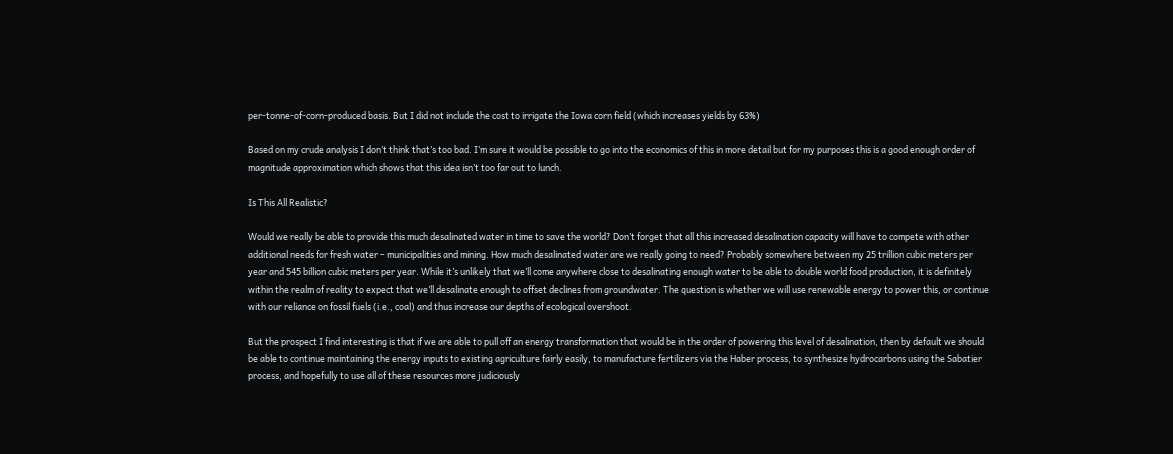per-tonne-of-corn-produced basis. But I did not include the cost to irrigate the Iowa corn field (which increases yields by 63%)

Based on my crude analysis I don’t think that’s too bad. I’m sure it would be possible to go into the economics of this in more detail but for my purposes this is a good enough order of magnitude approximation which shows that this idea isn’t too far out to lunch.

Is This All Realistic?

Would we really be able to provide this much desalinated water in time to save the world? Don’t forget that all this increased desalination capacity will have to compete with other additional needs for fresh water – municipalities and mining. How much desalinated water are we really going to need? Probably somewhere between my 25 trillion cubic meters per year and 545 billion cubic meters per year. While it’s unlikely that we’ll come anywhere close to desalinating enough water to be able to double world food production, it is definitely within the realm of reality to expect that we’ll desalinate enough to offset declines from groundwater. The question is whether we will use renewable energy to power this, or continue with our reliance on fossil fuels (i.e., coal) and thus increase our depths of ecological overshoot.

But the prospect I find interesting is that if we are able to pull off an energy transformation that would be in the order of powering this level of desalination, then by default we should be able to continue maintaining the energy inputs to existing agriculture fairly easily, to manufacture fertilizers via the Haber process, to synthesize hydrocarbons using the Sabatier process, and hopefully to use all of these resources more judiciously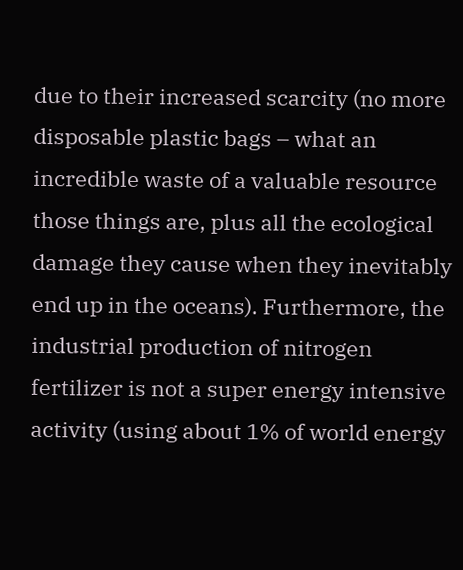due to their increased scarcity (no more disposable plastic bags – what an incredible waste of a valuable resource those things are, plus all the ecological damage they cause when they inevitably end up in the oceans). Furthermore, the industrial production of nitrogen fertilizer is not a super energy intensive activity (using about 1% of world energy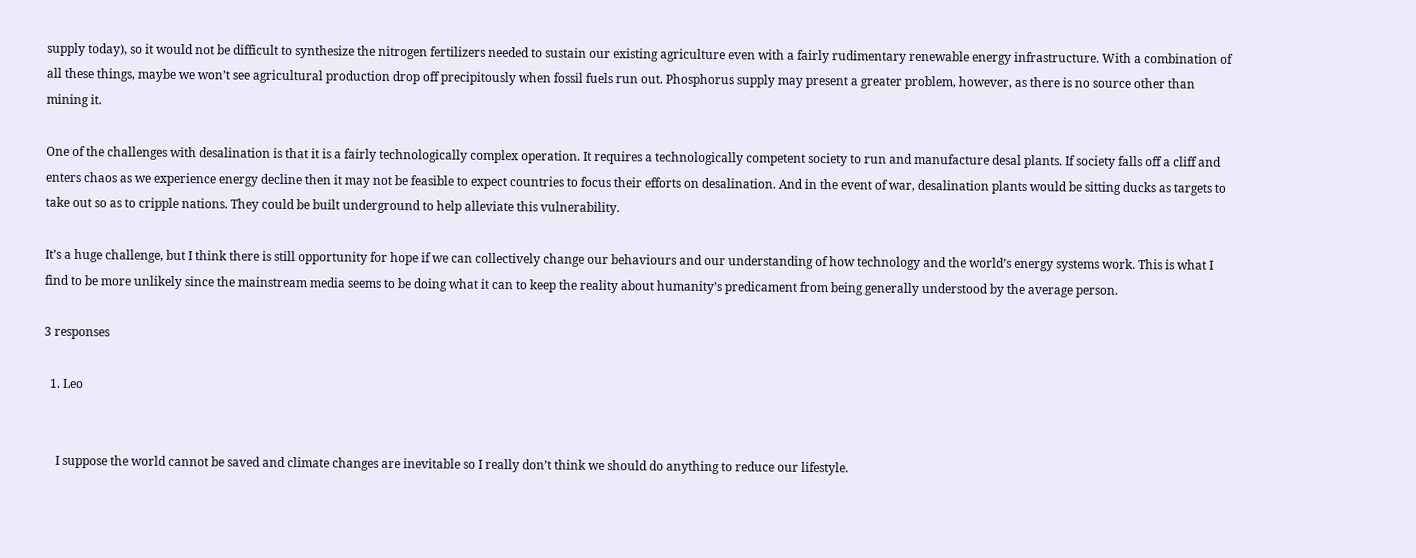supply today), so it would not be difficult to synthesize the nitrogen fertilizers needed to sustain our existing agriculture even with a fairly rudimentary renewable energy infrastructure. With a combination of all these things, maybe we won’t see agricultural production drop off precipitously when fossil fuels run out. Phosphorus supply may present a greater problem, however, as there is no source other than mining it.

One of the challenges with desalination is that it is a fairly technologically complex operation. It requires a technologically competent society to run and manufacture desal plants. If society falls off a cliff and enters chaos as we experience energy decline then it may not be feasible to expect countries to focus their efforts on desalination. And in the event of war, desalination plants would be sitting ducks as targets to take out so as to cripple nations. They could be built underground to help alleviate this vulnerability.

It’s a huge challenge, but I think there is still opportunity for hope if we can collectively change our behaviours and our understanding of how technology and the world’s energy systems work. This is what I find to be more unlikely since the mainstream media seems to be doing what it can to keep the reality about humanity’s predicament from being generally understood by the average person.

3 responses

  1. Leo


    I suppose the world cannot be saved and climate changes are inevitable so I really don’t think we should do anything to reduce our lifestyle.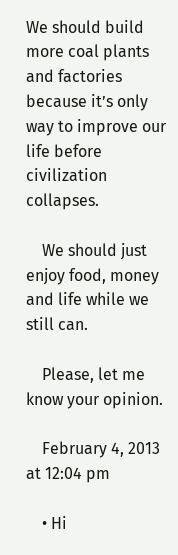We should build more coal plants and factories because it’s only way to improve our life before civilization collapses.

    We should just enjoy food, money and life while we still can.

    Please, let me know your opinion.

    February 4, 2013 at 12:04 pm

    • Hi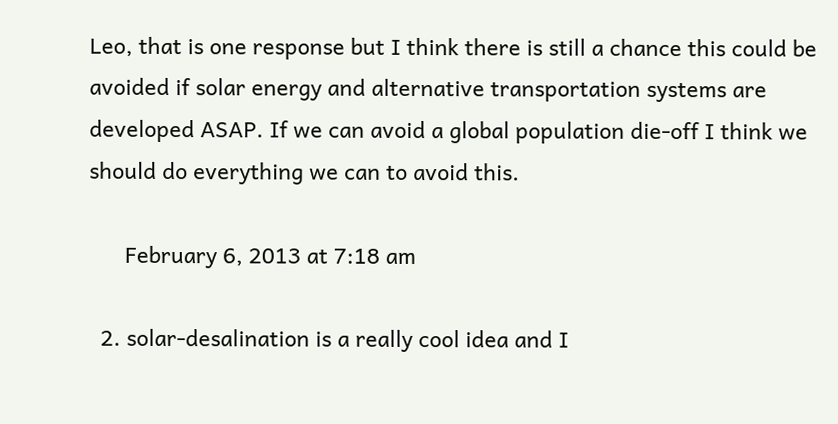Leo, that is one response but I think there is still a chance this could be avoided if solar energy and alternative transportation systems are developed ASAP. If we can avoid a global population die-off I think we should do everything we can to avoid this.

      February 6, 2013 at 7:18 am

  2. solar-desalination is a really cool idea and I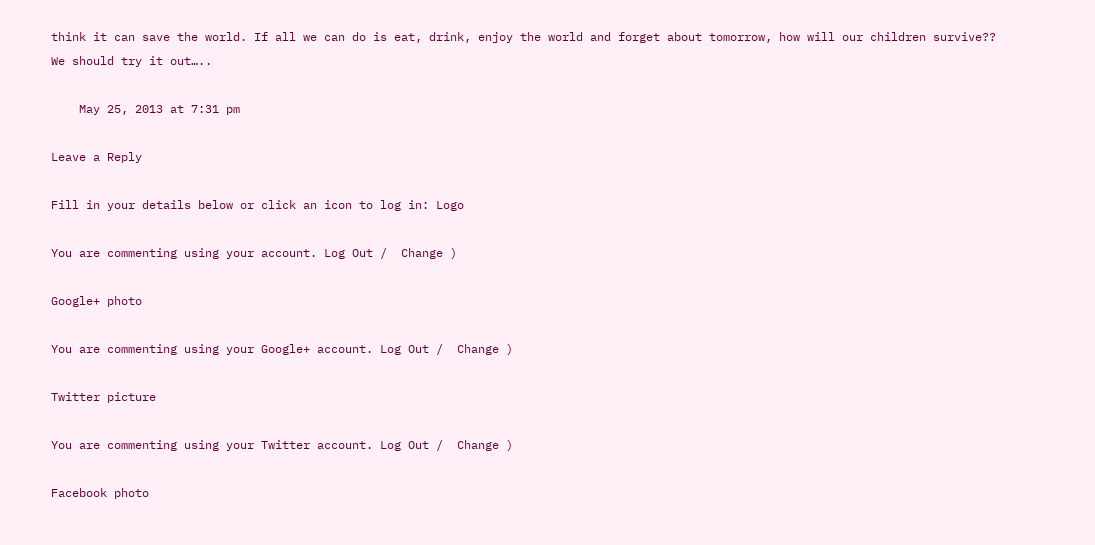think it can save the world. If all we can do is eat, drink, enjoy the world and forget about tomorrow, how will our children survive?? We should try it out…..

    May 25, 2013 at 7:31 pm

Leave a Reply

Fill in your details below or click an icon to log in: Logo

You are commenting using your account. Log Out /  Change )

Google+ photo

You are commenting using your Google+ account. Log Out /  Change )

Twitter picture

You are commenting using your Twitter account. Log Out /  Change )

Facebook photo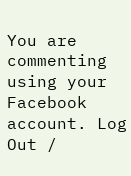You are commenting using your Facebook account. Log Out /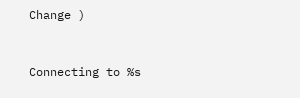Change )


Connecting to %s